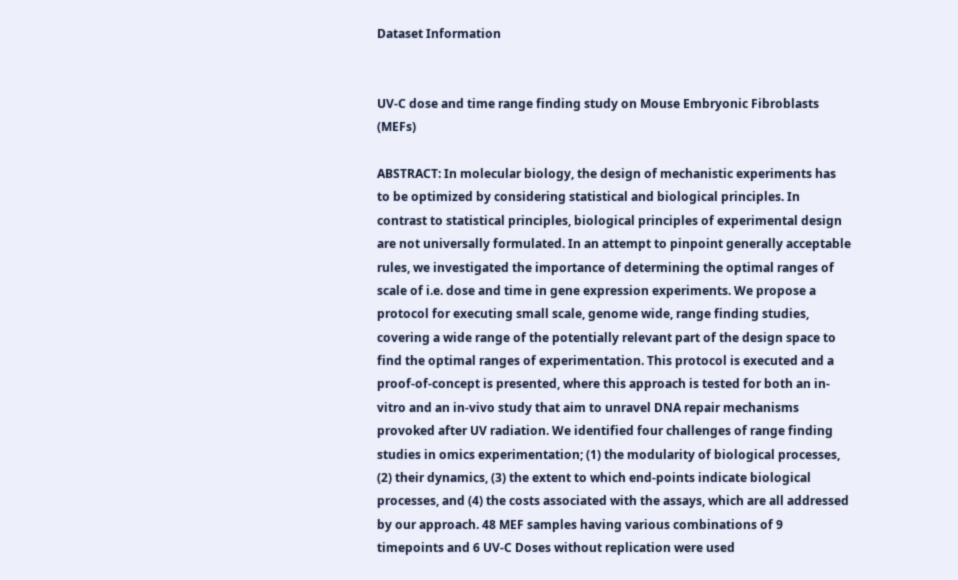Dataset Information


UV-C dose and time range finding study on Mouse Embryonic Fibroblasts (MEFs)

ABSTRACT: In molecular biology, the design of mechanistic experiments has to be optimized by considering statistical and biological principles. In contrast to statistical principles, biological principles of experimental design are not universally formulated. In an attempt to pinpoint generally acceptable rules, we investigated the importance of determining the optimal ranges of scale of i.e. dose and time in gene expression experiments. We propose a protocol for executing small scale, genome wide, range finding studies, covering a wide range of the potentially relevant part of the design space to find the optimal ranges of experimentation. This protocol is executed and a proof-of-concept is presented, where this approach is tested for both an in-vitro and an in-vivo study that aim to unravel DNA repair mechanisms provoked after UV radiation. We identified four challenges of range finding studies in omics experimentation; (1) the modularity of biological processes, (2) their dynamics, (3) the extent to which end-points indicate biological processes, and (4) the costs associated with the assays, which are all addressed by our approach. 48 MEF samples having various combinations of 9 timepoints and 6 UV-C Doses without replication were used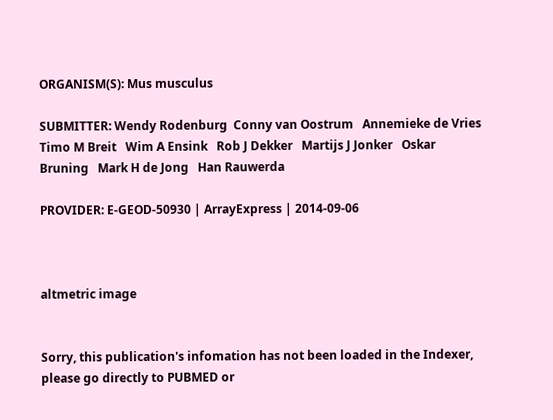ORGANISM(S): Mus musculus

SUBMITTER: Wendy Rodenburg  Conny van Oostrum   Annemieke de Vries   Timo M Breit   Wim A Ensink   Rob J Dekker   Martijs J Jonker   Oskar Bruning   Mark H de Jong   Han Rauwerda

PROVIDER: E-GEOD-50930 | ArrayExpress | 2014-09-06



altmetric image


Sorry, this publication's infomation has not been loaded in the Indexer, please go directly to PUBMED or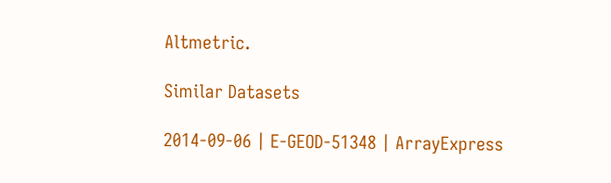Altmetric.

Similar Datasets

2014-09-06 | E-GEOD-51348 | ArrayExpress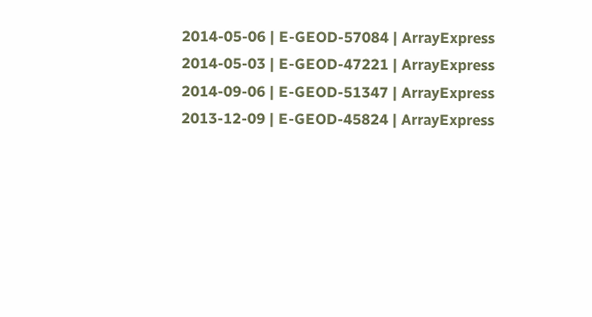2014-05-06 | E-GEOD-57084 | ArrayExpress
2014-05-03 | E-GEOD-47221 | ArrayExpress
2014-09-06 | E-GEOD-51347 | ArrayExpress
2013-12-09 | E-GEOD-45824 | ArrayExpress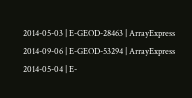2014-05-03 | E-GEOD-28463 | ArrayExpress
2014-09-06 | E-GEOD-53294 | ArrayExpress
2014-05-04 | E-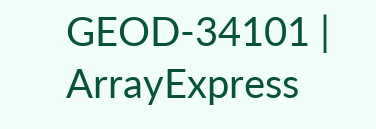GEOD-34101 | ArrayExpress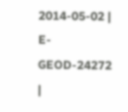2014-05-02 | E-GEOD-24272 |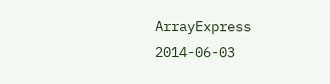ArrayExpress
2014-06-03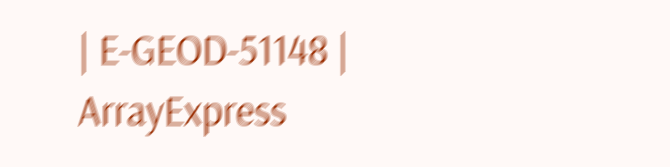| E-GEOD-51148 | ArrayExpress